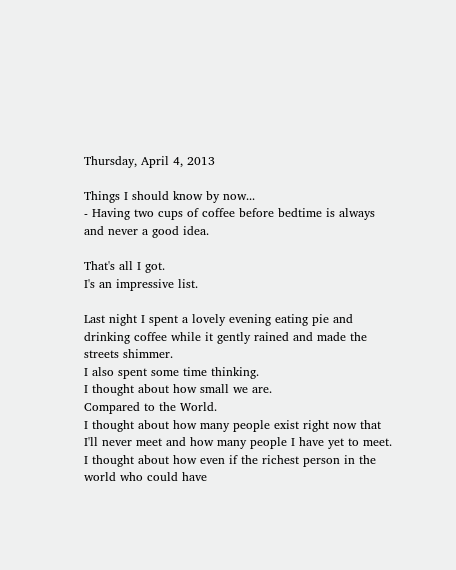Thursday, April 4, 2013

Things I should know by now...
- Having two cups of coffee before bedtime is always and never a good idea.

That's all I got.
I's an impressive list.

Last night I spent a lovely evening eating pie and drinking coffee while it gently rained and made the streets shimmer.
I also spent some time thinking.
I thought about how small we are.
Compared to the World.
I thought about how many people exist right now that I'll never meet and how many people I have yet to meet.
I thought about how even if the richest person in the world who could have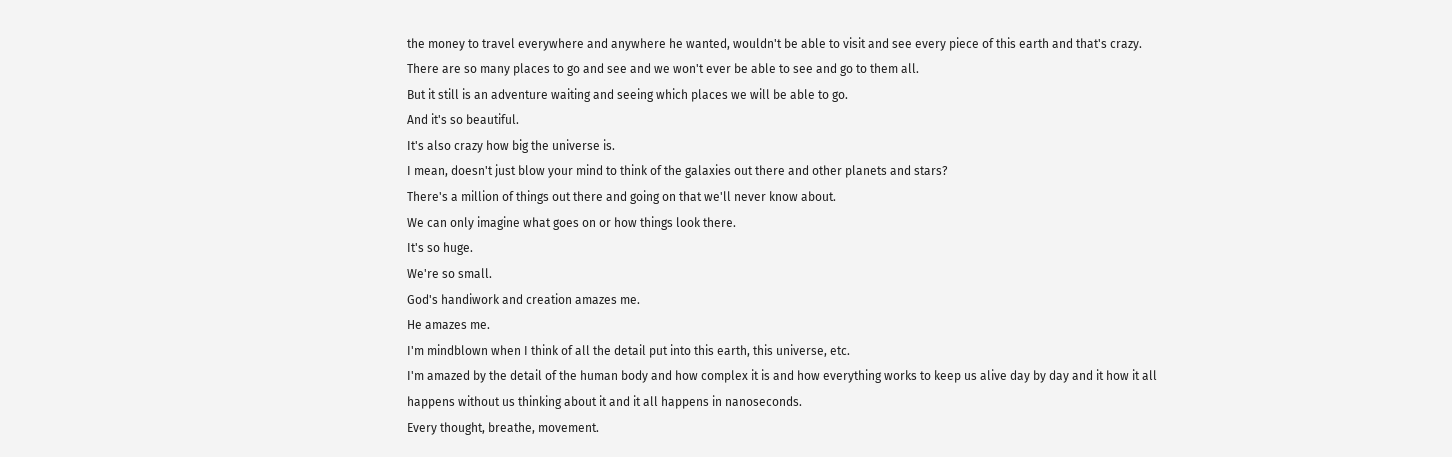the money to travel everywhere and anywhere he wanted, wouldn't be able to visit and see every piece of this earth and that's crazy.
There are so many places to go and see and we won't ever be able to see and go to them all.
But it still is an adventure waiting and seeing which places we will be able to go.
And it's so beautiful.
It's also crazy how big the universe is.
I mean, doesn't just blow your mind to think of the galaxies out there and other planets and stars?
There's a million of things out there and going on that we'll never know about.
We can only imagine what goes on or how things look there.
It's so huge.
We're so small.
God's handiwork and creation amazes me.
He amazes me.
I'm mindblown when I think of all the detail put into this earth, this universe, etc.
I'm amazed by the detail of the human body and how complex it is and how everything works to keep us alive day by day and it how it all happens without us thinking about it and it all happens in nanoseconds.
Every thought, breathe, movement.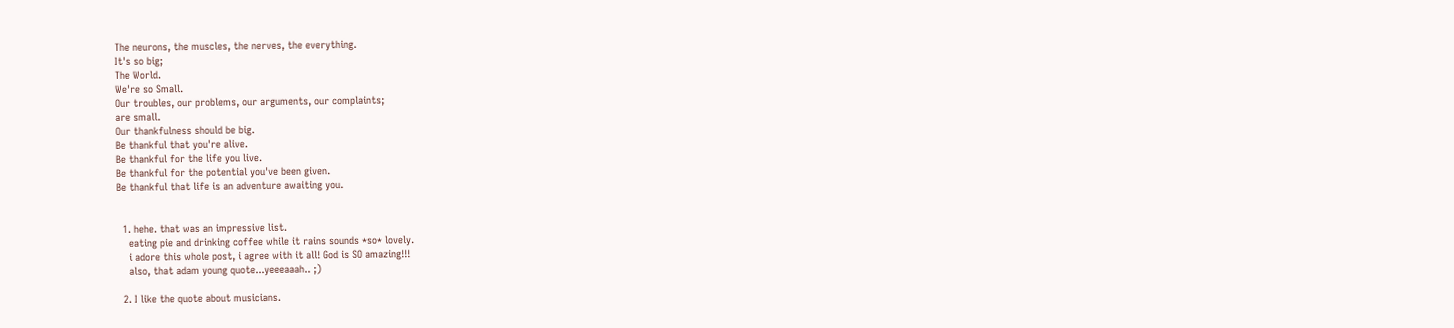The neurons, the muscles, the nerves, the everything.
It's so big;
The World.
We're so Small.
Our troubles, our problems, our arguments, our complaints;
are small.
Our thankfulness should be big.
Be thankful that you're alive.
Be thankful for the life you live.
Be thankful for the potential you've been given.
Be thankful that life is an adventure awaiting you.


  1. hehe. that was an impressive list.
    eating pie and drinking coffee while it rains sounds *so* lovely.
    i adore this whole post, i agree with it all! God is SO amazing!!!
    also, that adam young quote...yeeeaaah.. ;)

  2. I like the quote about musicians.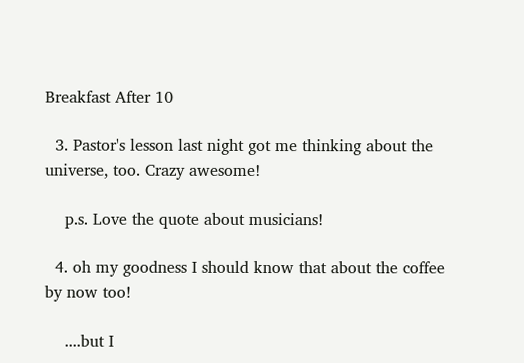Breakfast After 10

  3. Pastor's lesson last night got me thinking about the universe, too. Crazy awesome!

    p.s. Love the quote about musicians!

  4. oh my goodness I should know that about the coffee by now too!

    ....but I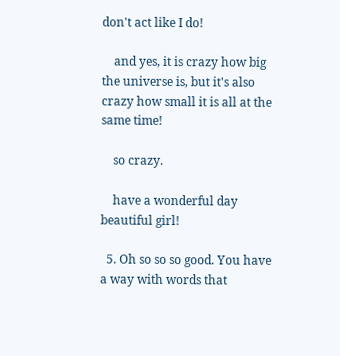don't act like I do!

    and yes, it is crazy how big the universe is, but it's also crazy how small it is all at the same time!

    so crazy.

    have a wonderful day beautiful girl!

  5. Oh so so so good. You have a way with words that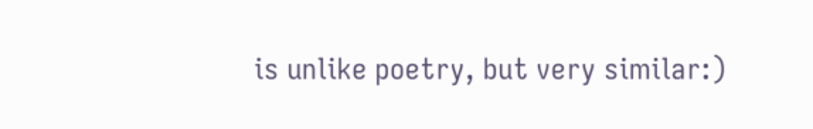is unlike poetry, but very similar:)